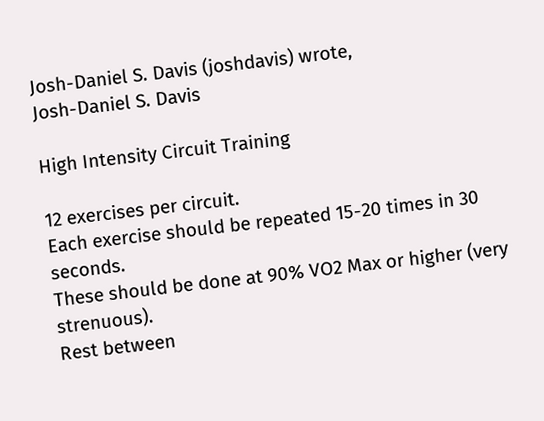Josh-Daniel S. Davis (joshdavis) wrote,
Josh-Daniel S. Davis

High Intensity Circuit Training

12 exercises per circuit.
Each exercise should be repeated 15-20 times in 30 seconds.
These should be done at 90% VO2 Max or higher (very strenuous).
Rest between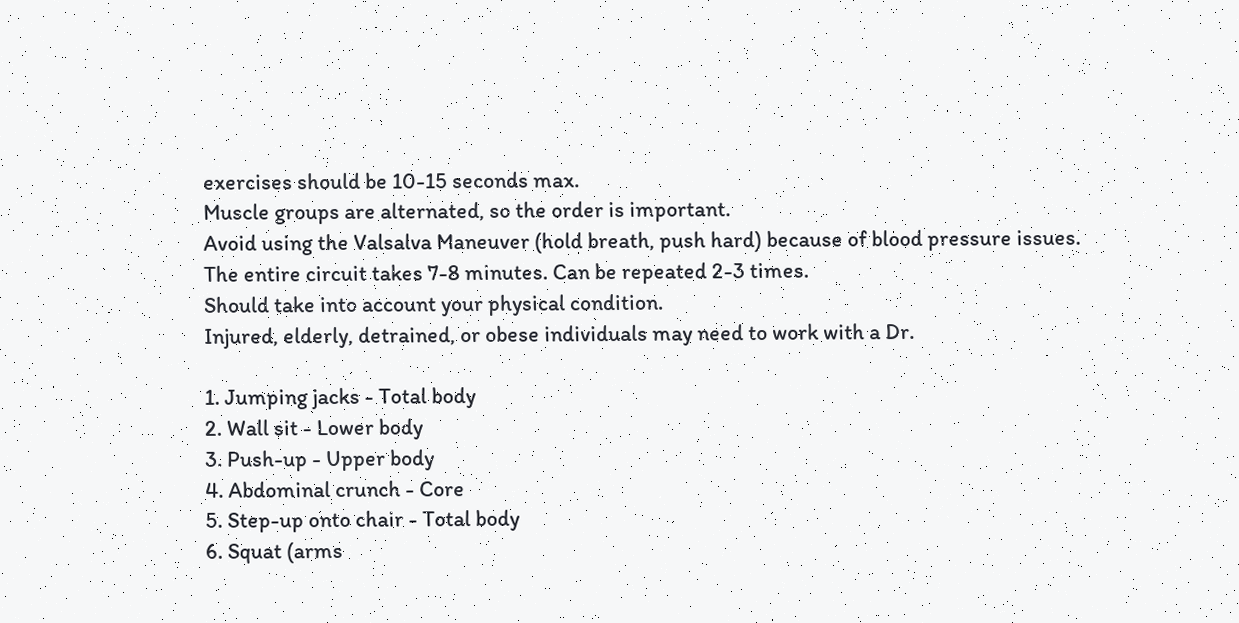exercises should be 10-15 seconds max.
Muscle groups are alternated, so the order is important.
Avoid using the Valsalva Maneuver (hold breath, push hard) because of blood pressure issues.
The entire circuit takes 7-8 minutes. Can be repeated 2-3 times.
Should take into account your physical condition.
Injured, elderly, detrained, or obese individuals may need to work with a Dr.

1. Jumping jacks - Total body
2. Wall sit - Lower body
3. Push-up - Upper body
4. Abdominal crunch - Core
5. Step-up onto chair - Total body
6. Squat (arms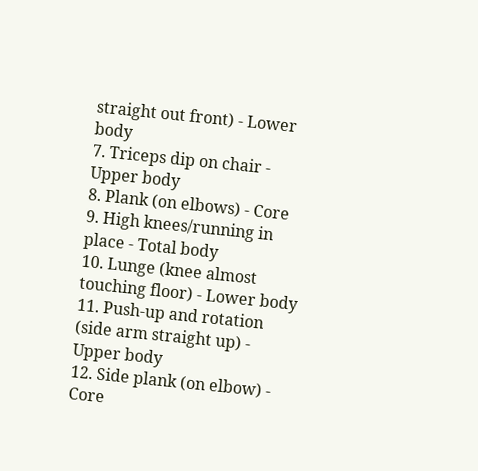straight out front) - Lower body
7. Triceps dip on chair - Upper body
8. Plank (on elbows) - Core
9. High knees/running in place - Total body
10. Lunge (knee almost touching floor) - Lower body
11. Push-up and rotation (side arm straight up) - Upper body
12. Side plank (on elbow) - Core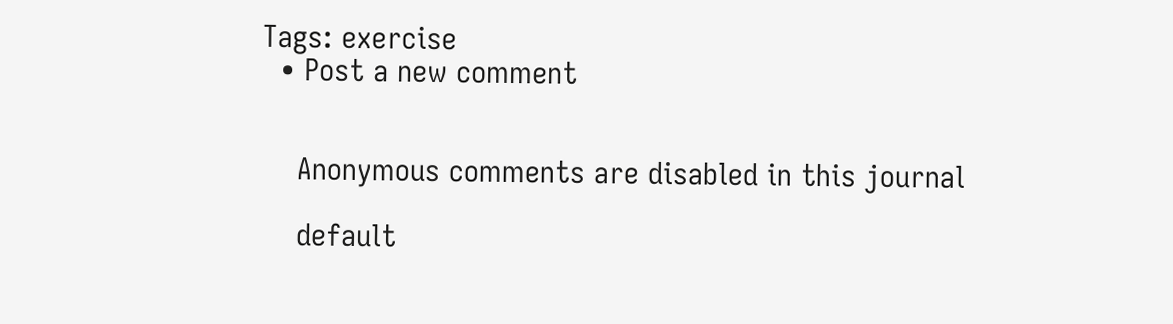Tags: exercise
  • Post a new comment


    Anonymous comments are disabled in this journal

    default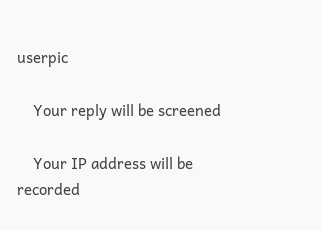userpic

    Your reply will be screened

    Your IP address will be recorded